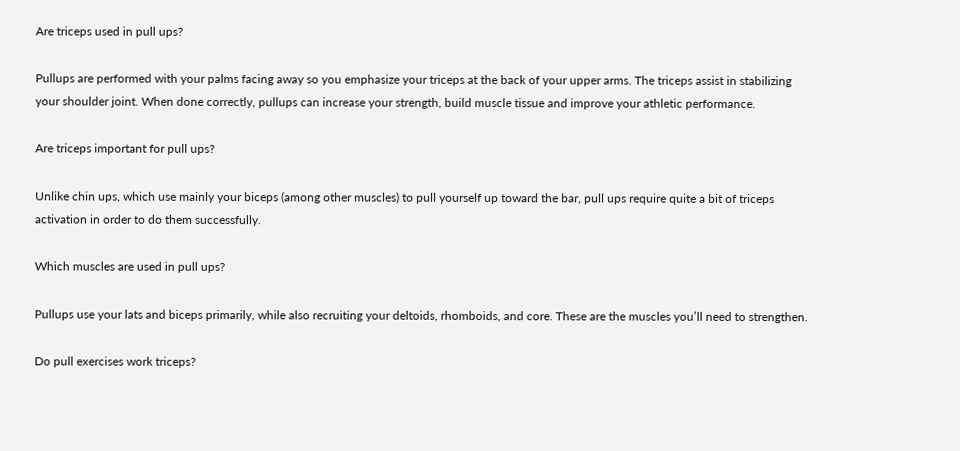Are triceps used in pull ups?

Pullups are performed with your palms facing away so you emphasize your triceps at the back of your upper arms. The triceps assist in stabilizing your shoulder joint. When done correctly, pullups can increase your strength, build muscle tissue and improve your athletic performance.

Are triceps important for pull ups?

Unlike chin ups, which use mainly your biceps (among other muscles) to pull yourself up toward the bar, pull ups require quite a bit of triceps activation in order to do them successfully.

Which muscles are used in pull ups?

Pullups use your lats and biceps primarily, while also recruiting your deltoids, rhomboids, and core. These are the muscles you’ll need to strengthen.

Do pull exercises work triceps?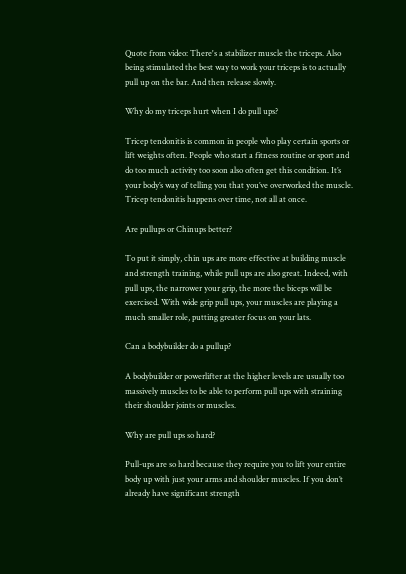Quote from video: There's a stabilizer muscle the triceps. Also being stimulated the best way to work your triceps is to actually pull up on the bar. And then release slowly.

Why do my triceps hurt when I do pull ups?

Tricep tendonitis is common in people who play certain sports or lift weights often. People who start a fitness routine or sport and do too much activity too soon also often get this condition. It’s your body’s way of telling you that you’ve overworked the muscle. Tricep tendonitis happens over time, not all at once.

Are pullups or Chinups better?

To put it simply, chin ups are more effective at building muscle and strength training, while pull ups are also great. Indeed, with pull ups, the narrower your grip, the more the biceps will be exercised. With wide grip pull ups, your muscles are playing a much smaller role, putting greater focus on your lats.

Can a bodybuilder do a pullup?

A bodybuilder or powerlifter at the higher levels are usually too massively muscles to be able to perform pull ups with straining their shoulder joints or muscles.

Why are pull ups so hard?

Pull-ups are so hard because they require you to lift your entire body up with just your arms and shoulder muscles. If you don’t already have significant strength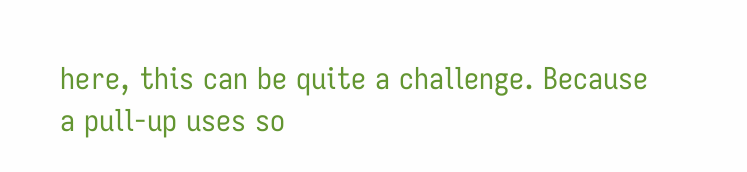here, this can be quite a challenge. Because a pull-up uses so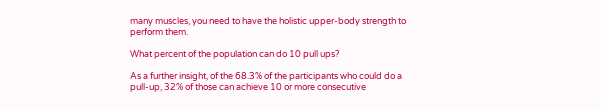many muscles, you need to have the holistic upper-body strength to perform them.

What percent of the population can do 10 pull ups?

As a further insight, of the 68.3% of the participants who could do a pull-up, 32% of those can achieve 10 or more consecutive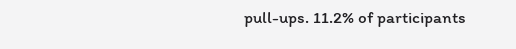pull-ups. 11.2% of participants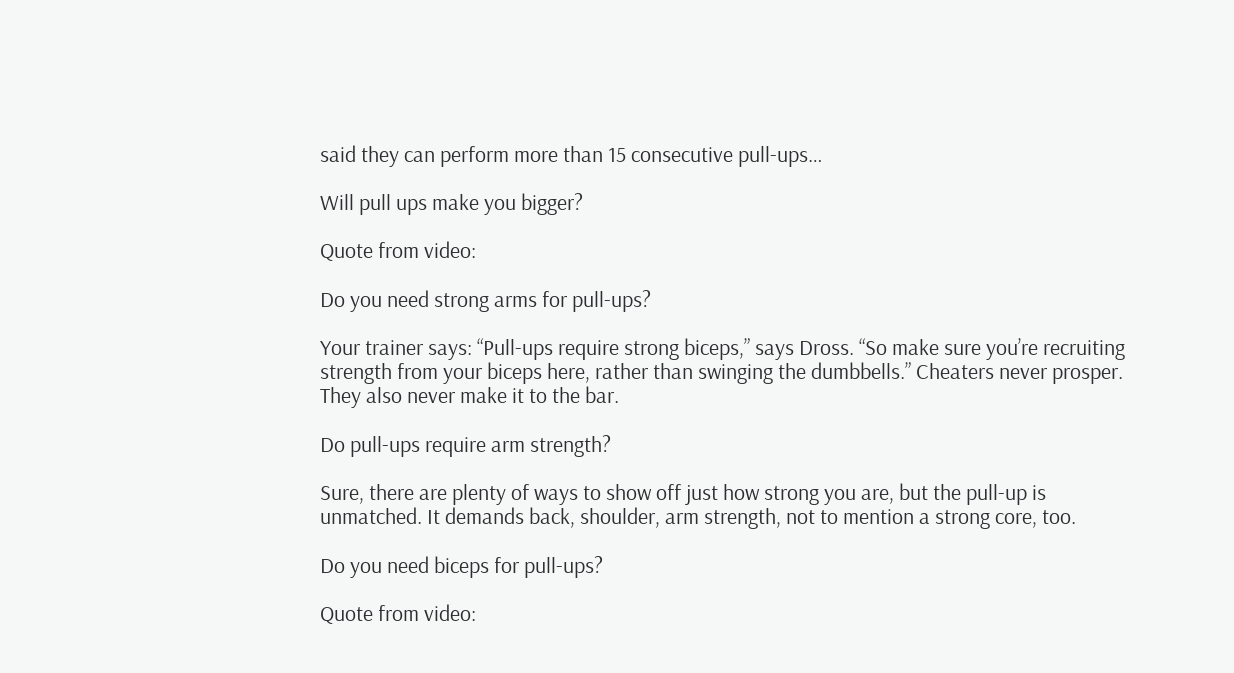said they can perform more than 15 consecutive pull-ups…

Will pull ups make you bigger?

Quote from video:

Do you need strong arms for pull-ups?

Your trainer says: “Pull-ups require strong biceps,” says Dross. “So make sure you’re recruiting strength from your biceps here, rather than swinging the dumbbells.” Cheaters never prosper. They also never make it to the bar.

Do pull-ups require arm strength?

Sure, there are plenty of ways to show off just how strong you are, but the pull-up is unmatched. It demands back, shoulder, arm strength, not to mention a strong core, too.

Do you need biceps for pull-ups?

Quote from video: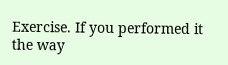Exercise. If you performed it the way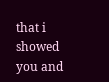that i showed you and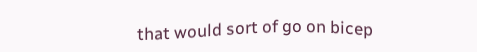that would sort of go on bicep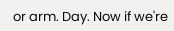or arm. Day. Now if we're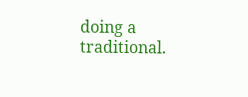doing a traditional.